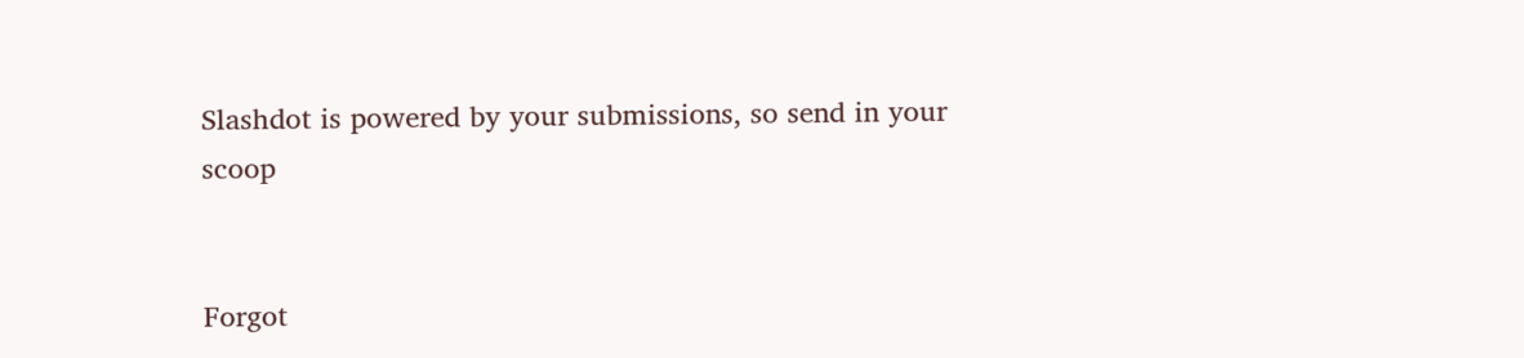Slashdot is powered by your submissions, so send in your scoop


Forgot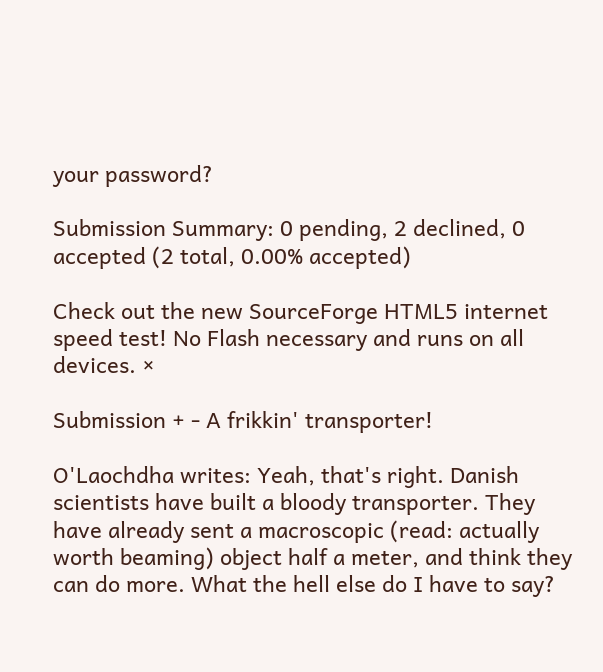your password?

Submission Summary: 0 pending, 2 declined, 0 accepted (2 total, 0.00% accepted)

Check out the new SourceForge HTML5 internet speed test! No Flash necessary and runs on all devices. ×

Submission + - A frikkin' transporter!

O'Laochdha writes: Yeah, that's right. Danish scientists have built a bloody transporter. They have already sent a macroscopic (read: actually worth beaming) object half a meter, and think they can do more. What the hell else do I have to say?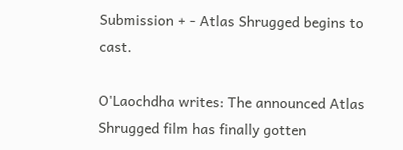Submission + - Atlas Shrugged begins to cast.

O'Laochdha writes: The announced Atlas Shrugged film has finally gotten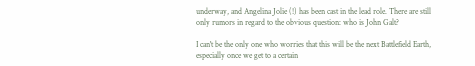underway, and Angelina Jolie (!) has been cast in the lead role. There are still only rumors in regard to the obvious question: who is John Galt?

I can't be the only one who worries that this will be the next Battlefield Earth, especially once we get to a certain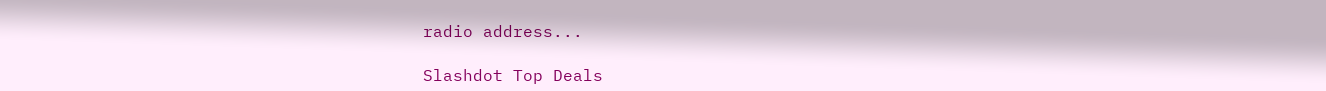radio address...

Slashdot Top Deals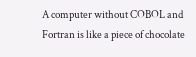A computer without COBOL and Fortran is like a piece of chocolate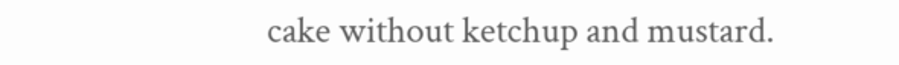cake without ketchup and mustard.